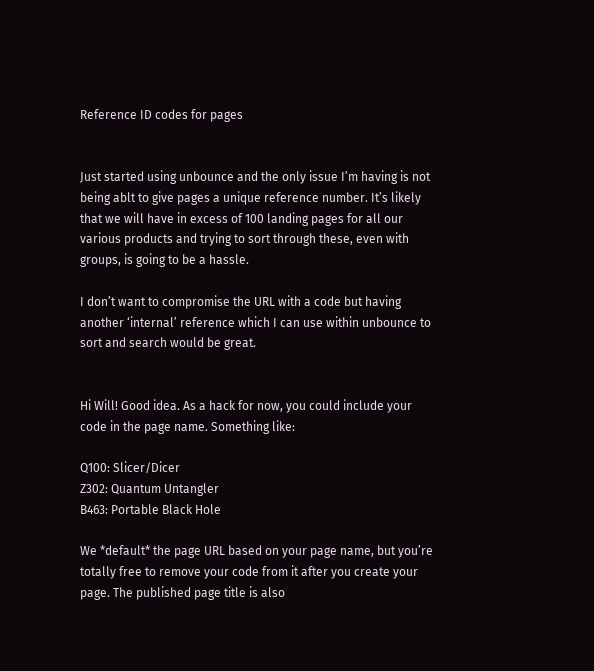Reference ID codes for pages


Just started using unbounce and the only issue I’m having is not being ablt to give pages a unique reference number. It’s likely that we will have in excess of 100 landing pages for all our various products and trying to sort through these, even with groups, is going to be a hassle.

I don’t want to compromise the URL with a code but having another ‘internal’ reference which I can use within unbounce to sort and search would be great.


Hi Will! Good idea. As a hack for now, you could include your code in the page name. Something like:

Q100: Slicer/Dicer
Z302: Quantum Untangler
B463: Portable Black Hole

We *default* the page URL based on your page name, but you’re totally free to remove your code from it after you create your page. The published page title is also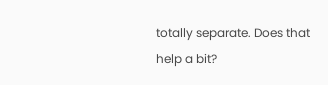totally separate. Does that help a bit?